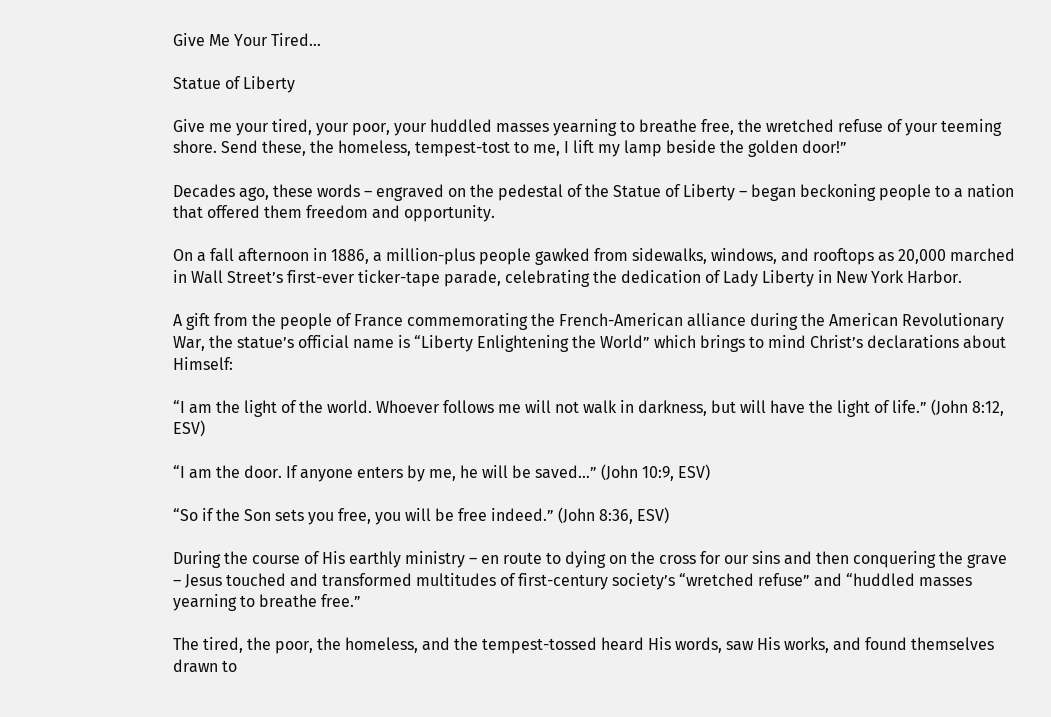Give Me Your Tired…

Statue of Liberty

Give me your tired, your poor, your huddled masses yearning to breathe free, the wretched refuse of your teeming shore. Send these, the homeless, tempest-tost to me, I lift my lamp beside the golden door!”

Decades ago, these words – engraved on the pedestal of the Statue of Liberty – began beckoning people to a nation that offered them freedom and opportunity.

On a fall afternoon in 1886, a million-plus people gawked from sidewalks, windows, and rooftops as 20,000 marched in Wall Street’s first-ever ticker-tape parade, celebrating the dedication of Lady Liberty in New York Harbor.

A gift from the people of France commemorating the French-American alliance during the American Revolutionary War, the statue’s official name is “Liberty Enlightening the World” which brings to mind Christ’s declarations about Himself:

“I am the light of the world. Whoever follows me will not walk in darkness, but will have the light of life.” (John 8:12, ESV)

“I am the door. If anyone enters by me, he will be saved…” (John 10:9, ESV)

“So if the Son sets you free, you will be free indeed.” (John 8:36, ESV)

During the course of His earthly ministry – en route to dying on the cross for our sins and then conquering the grave – Jesus touched and transformed multitudes of first-century society’s “wretched refuse” and “huddled masses yearning to breathe free.”

The tired, the poor, the homeless, and the tempest-tossed heard His words, saw His works, and found themselves drawn to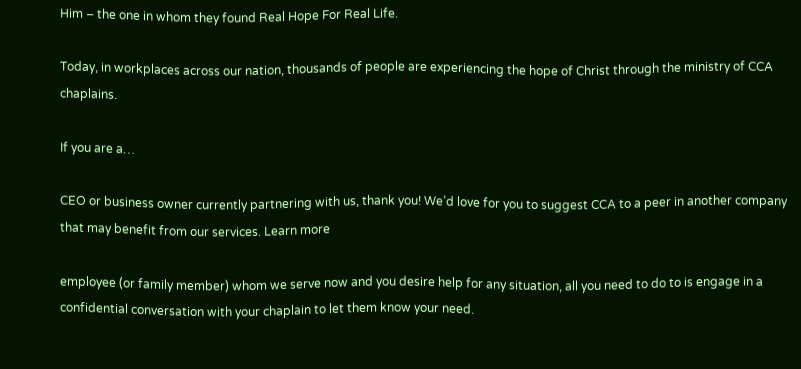Him – the one in whom they found Real Hope For Real Life.

Today, in workplaces across our nation, thousands of people are experiencing the hope of Christ through the ministry of CCA chaplains.

If you are a…

CEO or business owner currently partnering with us, thank you! We’d love for you to suggest CCA to a peer in another company that may benefit from our services. Learn more

employee (or family member) whom we serve now and you desire help for any situation, all you need to do to is engage in a confidential conversation with your chaplain to let them know your need.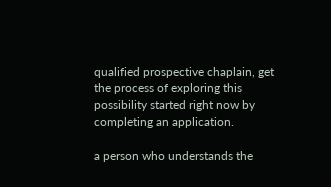qualified prospective chaplain, get the process of exploring this possibility started right now by completing an application.

a person who understands the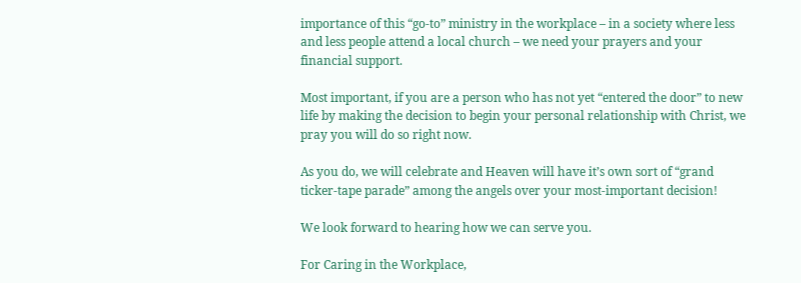importance of this “go-to” ministry in the workplace – in a society where less and less people attend a local church – we need your prayers and your financial support.

Most important, if you are a person who has not yet “entered the door” to new life by making the decision to begin your personal relationship with Christ, we pray you will do so right now.

As you do, we will celebrate and Heaven will have it’s own sort of “grand ticker-tape parade” among the angels over your most-important decision!

We look forward to hearing how we can serve you.

For Caring in the Workplace,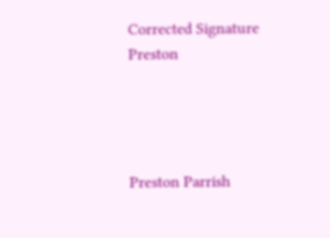Corrected Signature Preston




Preston Parrish